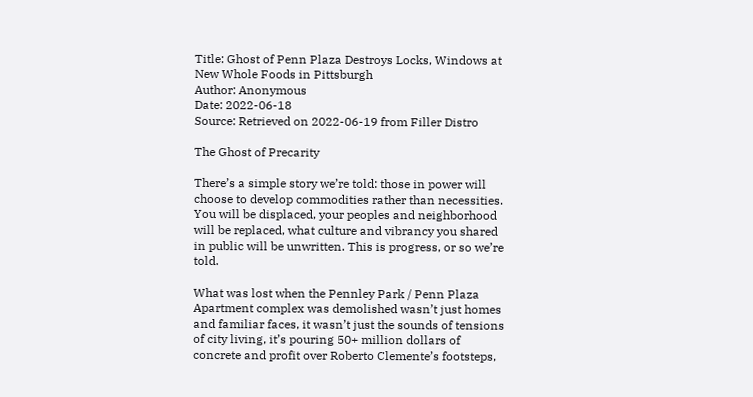Title: Ghost of Penn Plaza Destroys Locks, Windows at New Whole Foods in Pittsburgh
Author: Anonymous
Date: 2022-06-18
Source: Retrieved on 2022-06-19 from Filler Distro

The Ghost of Precarity

There’s a simple story we’re told: those in power will choose to develop commodities rather than necessities. You will be displaced, your peoples and neighborhood will be replaced, what culture and vibrancy you shared in public will be unwritten. This is progress, or so we’re told.

What was lost when the Pennley Park / Penn Plaza Apartment complex was demolished wasn’t just homes and familiar faces, it wasn’t just the sounds of tensions of city living, it’s pouring 50+ million dollars of concrete and profit over Roberto Clemente’s footsteps,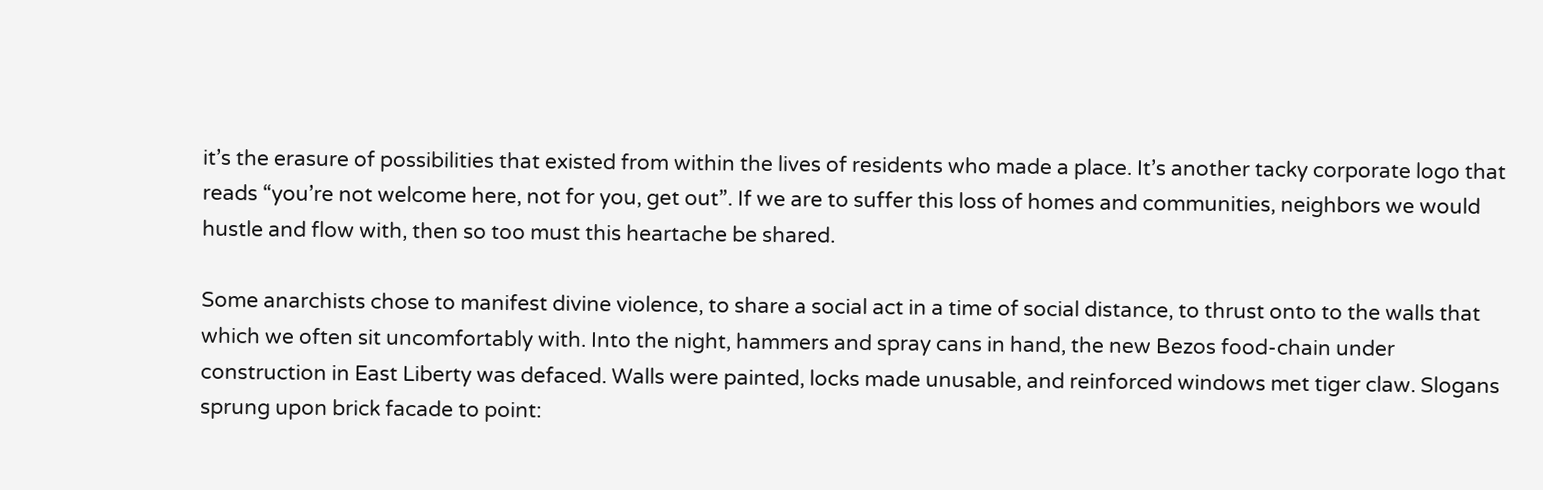it’s the erasure of possibilities that existed from within the lives of residents who made a place. It’s another tacky corporate logo that reads “you’re not welcome here, not for you, get out”. If we are to suffer this loss of homes and communities, neighbors we would hustle and flow with, then so too must this heartache be shared.

Some anarchists chose to manifest divine violence, to share a social act in a time of social distance, to thrust onto to the walls that which we often sit uncomfortably with. Into the night, hammers and spray cans in hand, the new Bezos food-chain under construction in East Liberty was defaced. Walls were painted, locks made unusable, and reinforced windows met tiger claw. Slogans sprung upon brick facade to point: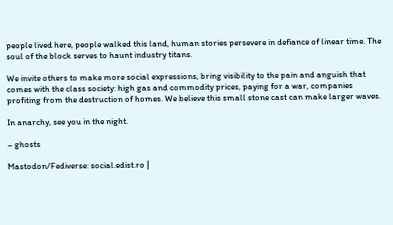people lived here, people walked this land, human stories persevere in defiance of linear time. The soul of the block serves to haunt industry titans.

We invite others to make more social expressions, bring visibility to the pain and anguish that comes with the class society: high gas and commodity prices, paying for a war, companies profiting from the destruction of homes. We believe this small stone cast can make larger waves.

In anarchy, see you in the night.

– ghosts

Mastodon/Fediverse: social.edist.ro |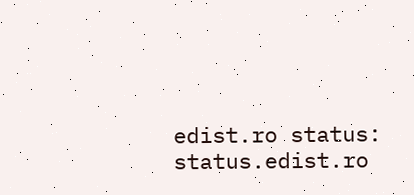edist.ro status: status.edist.ro